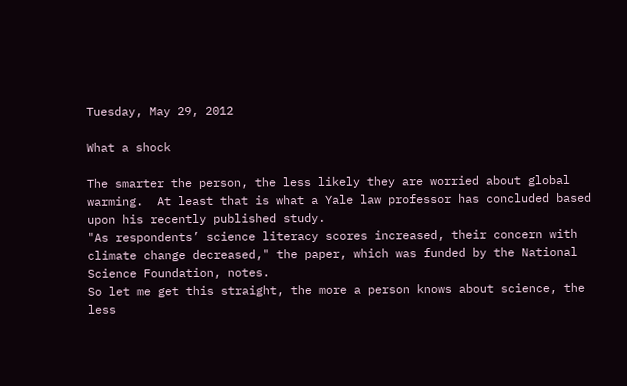Tuesday, May 29, 2012

What a shock

The smarter the person, the less likely they are worried about global warming.  At least that is what a Yale law professor has concluded based upon his recently published study.
"As respondents’ science literacy scores increased, their concern with climate change decreased," the paper, which was funded by the National Science Foundation, notes.
So let me get this straight, the more a person knows about science, the less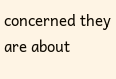concerned they are about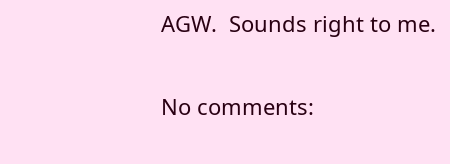AGW.  Sounds right to me.

No comments: